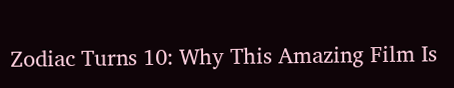Zodiac Turns 10: Why This Amazing Film Is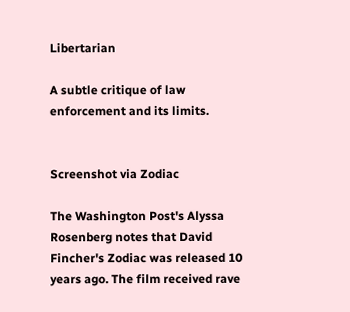Libertarian

A subtle critique of law enforcement and its limits.


Screenshot via Zodiac

The Washington Post's Alyssa Rosenberg notes that David Fincher's Zodiac was released 10 years ago. The film received rave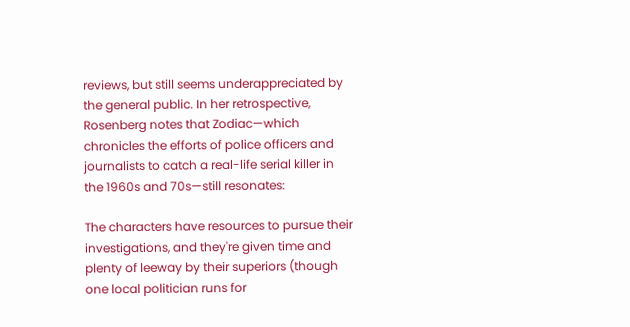reviews, but still seems underappreciated by the general public. In her retrospective, Rosenberg notes that Zodiac—which chronicles the efforts of police officers and journalists to catch a real-life serial killer in the 1960s and 70s—still resonates:

The characters have resources to pursue their investigations, and they're given time and plenty of leeway by their superiors (though one local politician runs for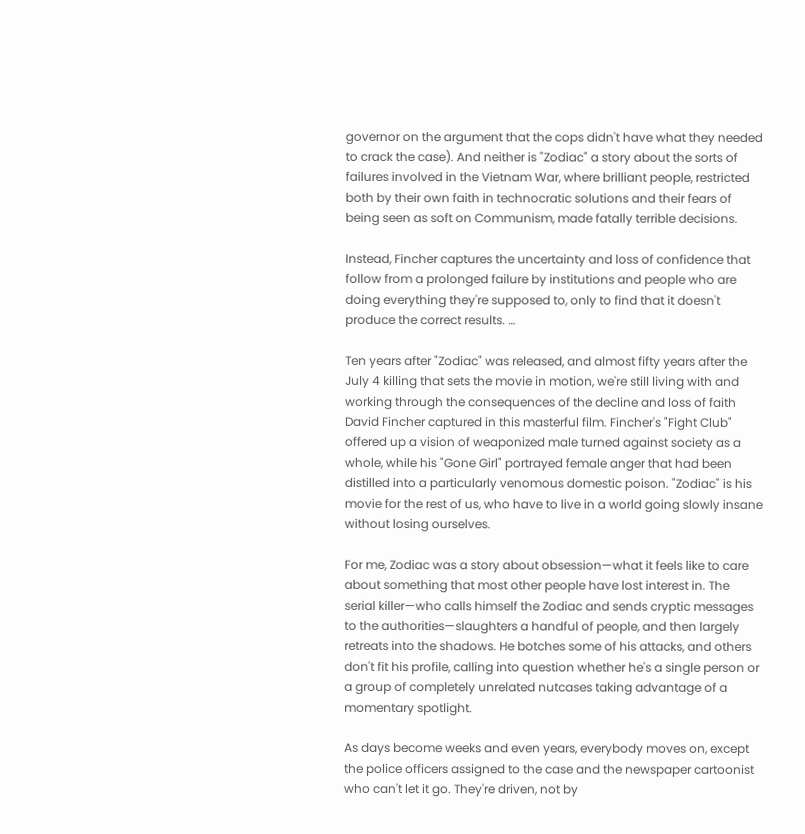governor on the argument that the cops didn't have what they needed to crack the case). And neither is "Zodiac" a story about the sorts of failures involved in the Vietnam War, where brilliant people, restricted both by their own faith in technocratic solutions and their fears of being seen as soft on Communism, made fatally terrible decisions.

Instead, Fincher captures the uncertainty and loss of confidence that follow from a prolonged failure by institutions and people who are doing everything they're supposed to, only to find that it doesn't produce the correct results. …

Ten years after "Zodiac" was released, and almost fifty years after the July 4 killing that sets the movie in motion, we're still living with and working through the consequences of the decline and loss of faith David Fincher captured in this masterful film. Fincher's "Fight Club" offered up a vision of weaponized male turned against society as a whole, while his "Gone Girl" portrayed female anger that had been distilled into a particularly venomous domestic poison. "Zodiac" is his movie for the rest of us, who have to live in a world going slowly insane without losing ourselves.

For me, Zodiac was a story about obsession—what it feels like to care about something that most other people have lost interest in. The serial killer—who calls himself the Zodiac and sends cryptic messages to the authorities—slaughters a handful of people, and then largely retreats into the shadows. He botches some of his attacks, and others don't fit his profile, calling into question whether he's a single person or a group of completely unrelated nutcases taking advantage of a momentary spotlight.

As days become weeks and even years, everybody moves on, except the police officers assigned to the case and the newspaper cartoonist who can't let it go. They're driven, not by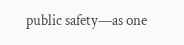public safety—as one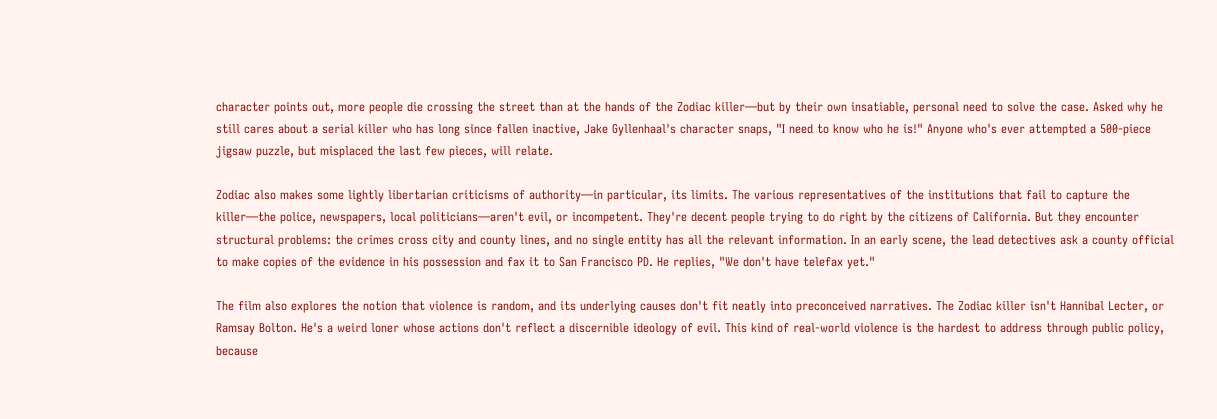character points out, more people die crossing the street than at the hands of the Zodiac killer—but by their own insatiable, personal need to solve the case. Asked why he still cares about a serial killer who has long since fallen inactive, Jake Gyllenhaal's character snaps, "I need to know who he is!" Anyone who's ever attempted a 500-piece jigsaw puzzle, but misplaced the last few pieces, will relate.

Zodiac also makes some lightly libertarian criticisms of authority—in particular, its limits. The various representatives of the institutions that fail to capture the killer—the police, newspapers, local politicians—aren't evil, or incompetent. They're decent people trying to do right by the citizens of California. But they encounter structural problems: the crimes cross city and county lines, and no single entity has all the relevant information. In an early scene, the lead detectives ask a county official to make copies of the evidence in his possession and fax it to San Francisco PD. He replies, "We don't have telefax yet."

The film also explores the notion that violence is random, and its underlying causes don't fit neatly into preconceived narratives. The Zodiac killer isn't Hannibal Lecter, or Ramsay Bolton. He's a weird loner whose actions don't reflect a discernible ideology of evil. This kind of real-world violence is the hardest to address through public policy, because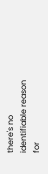there's no identifiable reason for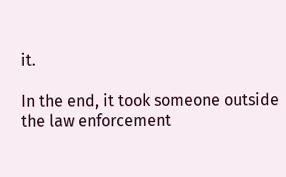it.

In the end, it took someone outside the law enforcement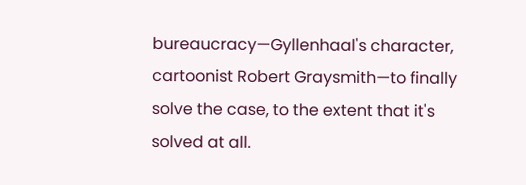bureaucracy—Gyllenhaal's character, cartoonist Robert Graysmith—to finally solve the case, to the extent that it's solved at all.